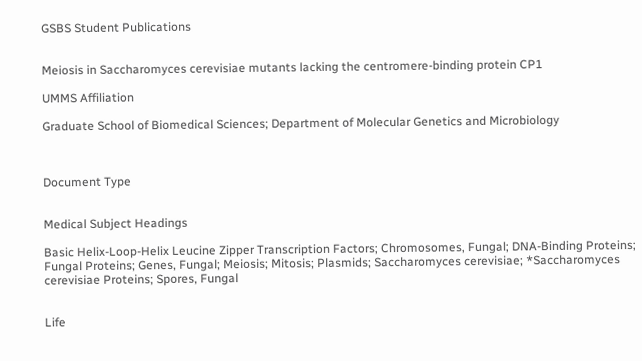GSBS Student Publications


Meiosis in Saccharomyces cerevisiae mutants lacking the centromere-binding protein CP1

UMMS Affiliation

Graduate School of Biomedical Sciences; Department of Molecular Genetics and Microbiology



Document Type


Medical Subject Headings

Basic Helix-Loop-Helix Leucine Zipper Transcription Factors; Chromosomes, Fungal; DNA-Binding Proteins; Fungal Proteins; Genes, Fungal; Meiosis; Mitosis; Plasmids; Saccharomyces cerevisiae; *Saccharomyces cerevisiae Proteins; Spores, Fungal


Life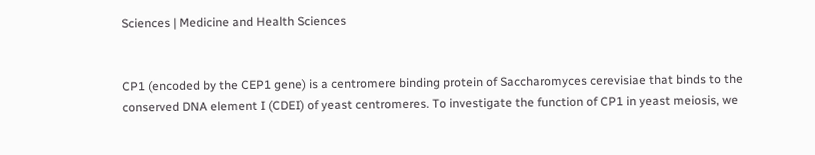Sciences | Medicine and Health Sciences


CP1 (encoded by the CEP1 gene) is a centromere binding protein of Saccharomyces cerevisiae that binds to the conserved DNA element I (CDEI) of yeast centromeres. To investigate the function of CP1 in yeast meiosis, we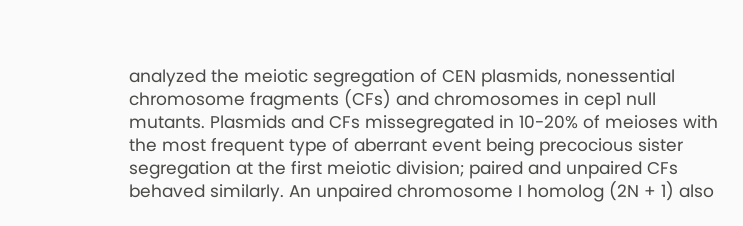analyzed the meiotic segregation of CEN plasmids, nonessential chromosome fragments (CFs) and chromosomes in cep1 null mutants. Plasmids and CFs missegregated in 10-20% of meioses with the most frequent type of aberrant event being precocious sister segregation at the first meiotic division; paired and unpaired CFs behaved similarly. An unpaired chromosome I homolog (2N + 1) also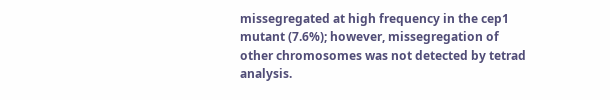missegregated at high frequency in the cep1 mutant (7.6%); however, missegregation of other chromosomes was not detected by tetrad analysis.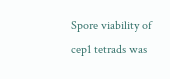Spore viability of cep1 tetrads was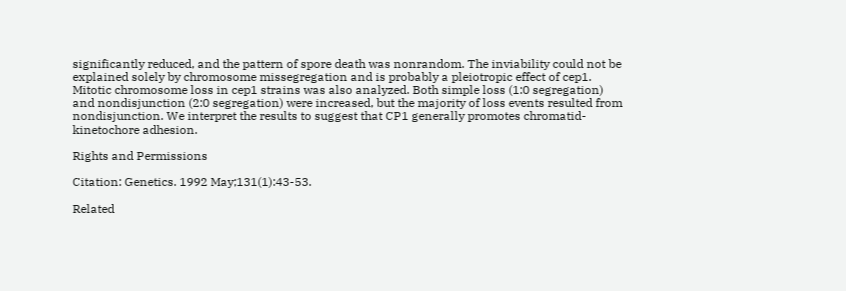significantly reduced, and the pattern of spore death was nonrandom. The inviability could not be explained solely by chromosome missegregation and is probably a pleiotropic effect of cep1. Mitotic chromosome loss in cep1 strains was also analyzed. Both simple loss (1:0 segregation) and nondisjunction (2:0 segregation) were increased, but the majority of loss events resulted from nondisjunction. We interpret the results to suggest that CP1 generally promotes chromatid-kinetochore adhesion.

Rights and Permissions

Citation: Genetics. 1992 May;131(1):43-53.

Related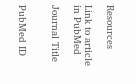Resources

Link to article in PubMed

Journal Title


PubMed ID